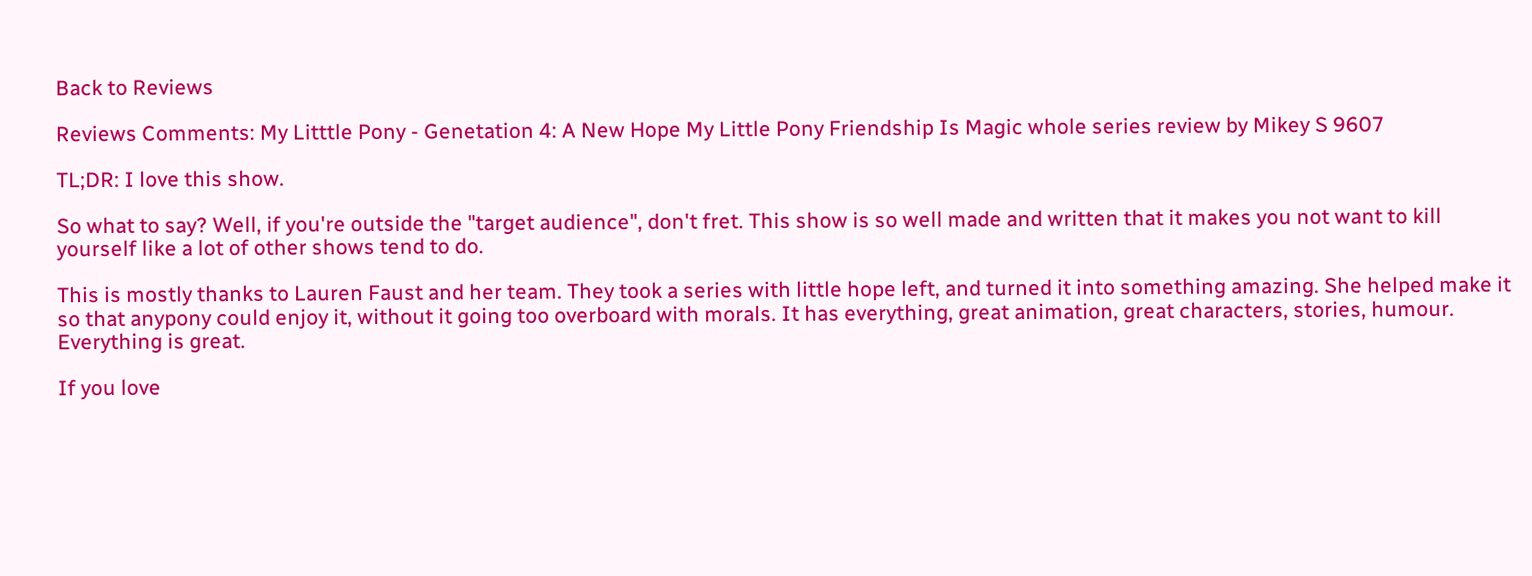Back to Reviews

Reviews Comments: My Litttle Pony - Genetation 4: A New Hope My Little Pony Friendship Is Magic whole series review by Mikey S 9607

TL;DR: I love this show.

So what to say? Well, if you're outside the "target audience", don't fret. This show is so well made and written that it makes you not want to kill yourself like a lot of other shows tend to do.

This is mostly thanks to Lauren Faust and her team. They took a series with little hope left, and turned it into something amazing. She helped make it so that anypony could enjoy it, without it going too overboard with morals. It has everything, great animation, great characters, stories, humour. Everything is great.

If you love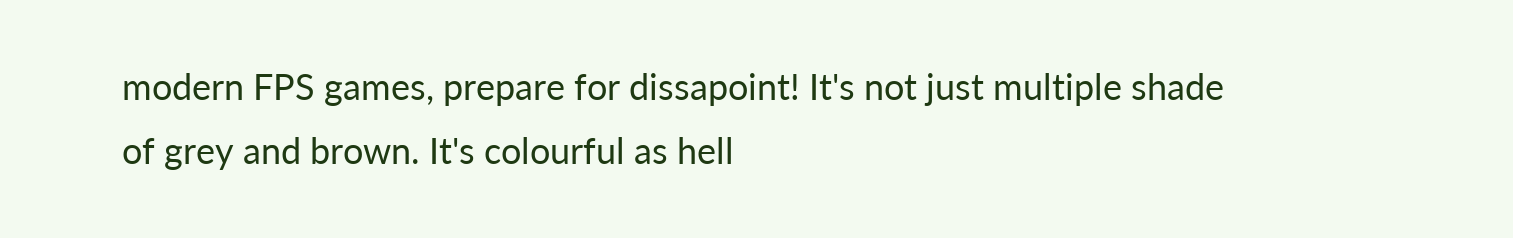modern FPS games, prepare for dissapoint! It's not just multiple shade of grey and brown. It's colourful as hell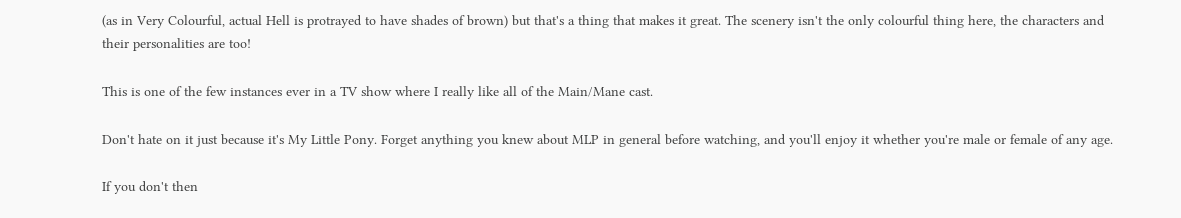(as in Very Colourful, actual Hell is protrayed to have shades of brown) but that's a thing that makes it great. The scenery isn't the only colourful thing here, the characters and their personalities are too!

This is one of the few instances ever in a TV show where I really like all of the Main/Mane cast.

Don't hate on it just because it's My Little Pony. Forget anything you knew about MLP in general before watching, and you'll enjoy it whether you're male or female of any age.

If you don't then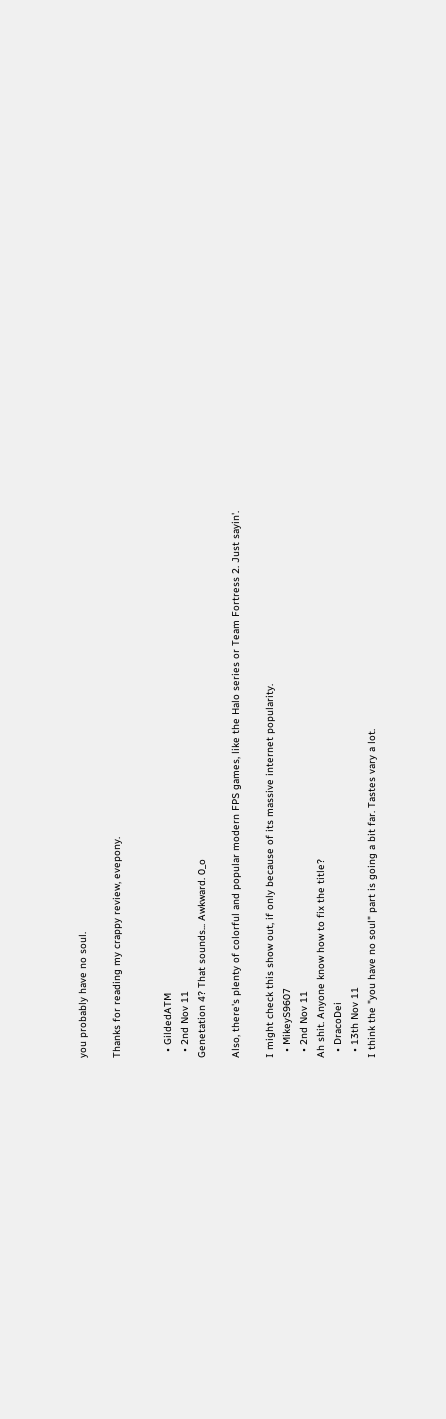you probably have no soul.

Thanks for reading my crappy review, evepony.


  • GildedATM
  • 2nd Nov 11
Genetation 4? That sounds... Awkward. 0_o

Also, there's plenty of colorful and popular modern FPS games, like the Halo series or Team Fortress 2. Just sayin'.

I might check this show out, if only because of its massive internet popularity.
  • MikeyS9607
  • 2nd Nov 11
Ah shit. Anyone know how to fix the title?
  • DracoDei
  • 13th Nov 11
I think the "you have no soul" part is going a bit far. Tastes vary a lot.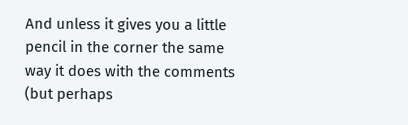And unless it gives you a little pencil in the corner the same way it does with the comments (but perhaps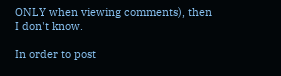ONLY when viewing comments), then I don't know.

In order to post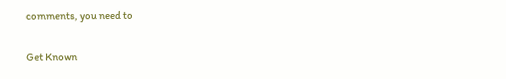comments, you need to

Get Known